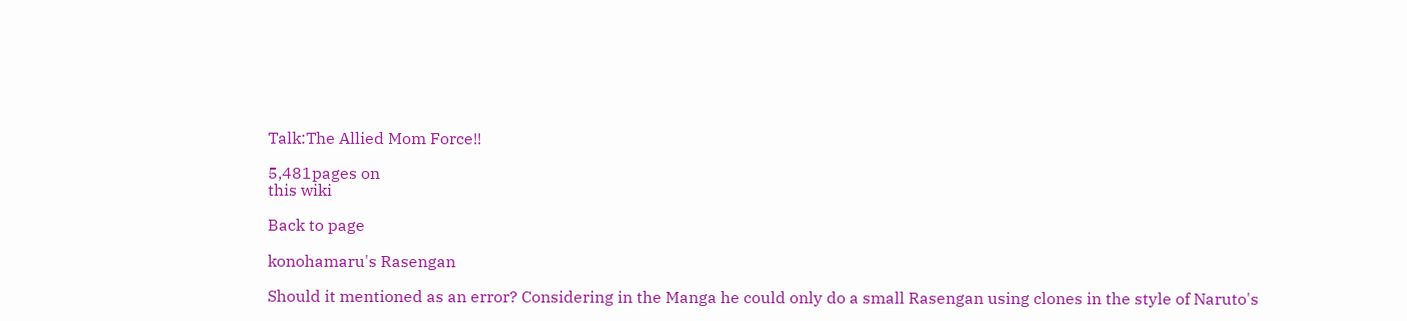Talk:The Allied Mom Force!!

5,481pages on
this wiki

Back to page

konohamaru's Rasengan

Should it mentioned as an error? Considering in the Manga he could only do a small Rasengan using clones in the style of Naruto's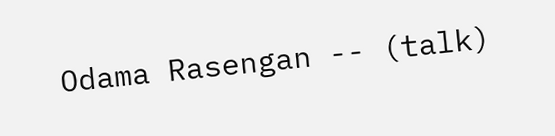Odama Rasengan -- (talk)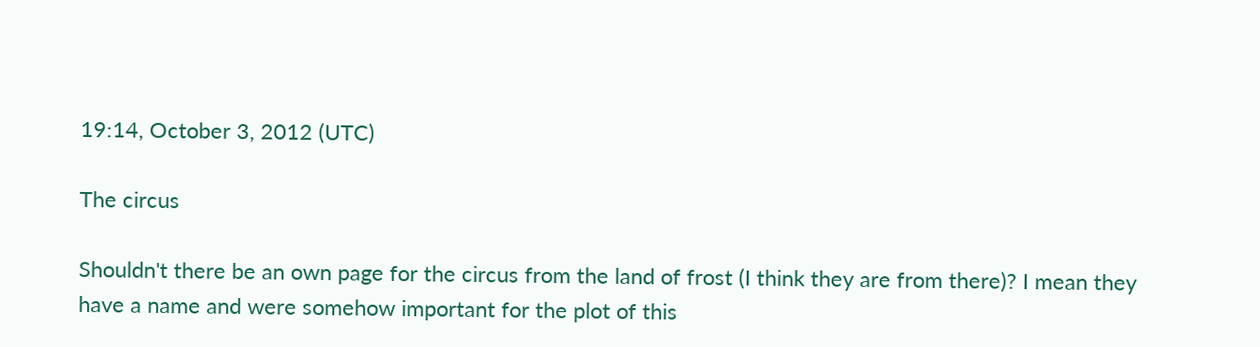19:14, October 3, 2012 (UTC)

The circus

Shouldn't there be an own page for the circus from the land of frost (I think they are from there)? I mean they have a name and were somehow important for the plot of this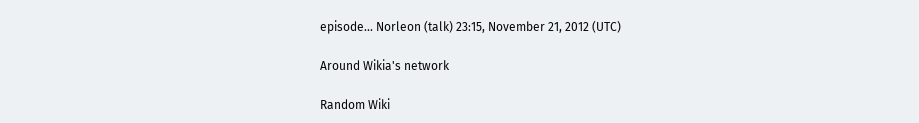episode... Norleon (talk) 23:15, November 21, 2012 (UTC)

Around Wikia's network

Random Wiki